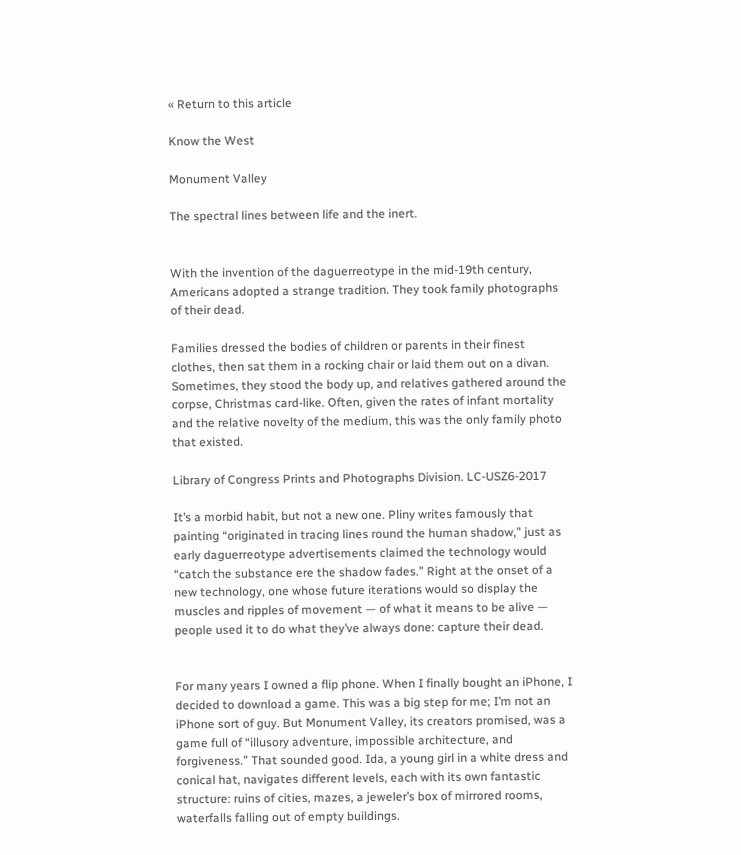« Return to this article

Know the West

Monument Valley

The spectral lines between life and the inert.


With the invention of the daguerreotype in the mid-19th century, Americans adopted a strange tradition. They took family photographs of their dead.

Families dressed the bodies of children or parents in their finest clothes, then sat them in a rocking chair or laid them out on a divan. Sometimes, they stood the body up, and relatives gathered around the corpse, Christmas card-like. Often, given the rates of infant mortality and the relative novelty of the medium, this was the only family photo that existed.

Library of Congress Prints and Photographs Division. LC-USZ6-2017

It’s a morbid habit, but not a new one. Pliny writes famously that painting “originated in tracing lines round the human shadow,” just as early daguerreotype advertisements claimed the technology would “catch the substance ere the shadow fades.” Right at the onset of a new technology, one whose future iterations would so display the muscles and ripples of movement — of what it means to be alive — people used it to do what they’ve always done: capture their dead.


For many years I owned a flip phone. When I finally bought an iPhone, I decided to download a game. This was a big step for me; I’m not an iPhone sort of guy. But Monument Valley, its creators promised, was a game full of “illusory adventure, impossible architecture, and forgiveness.” That sounded good. Ida, a young girl in a white dress and conical hat, navigates different levels, each with its own fantastic structure: ruins of cities, mazes, a jeweler’s box of mirrored rooms, waterfalls falling out of empty buildings.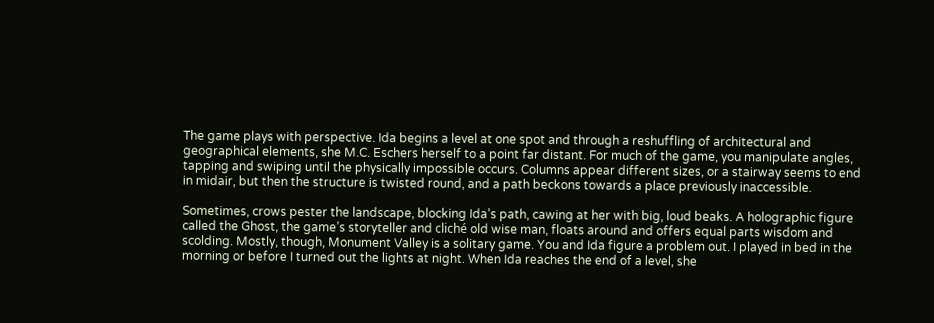The game plays with perspective. Ida begins a level at one spot and through a reshuffling of architectural and geographical elements, she M.C. Eschers herself to a point far distant. For much of the game, you manipulate angles, tapping and swiping until the physically impossible occurs. Columns appear different sizes, or a stairway seems to end in midair, but then the structure is twisted round, and a path beckons towards a place previously inaccessible.

Sometimes, crows pester the landscape, blocking Ida’s path, cawing at her with big, loud beaks. A holographic figure called the Ghost, the game’s storyteller and cliché old wise man, floats around and offers equal parts wisdom and scolding. Mostly, though, Monument Valley is a solitary game. You and Ida figure a problem out. I played in bed in the morning or before I turned out the lights at night. When Ida reaches the end of a level, she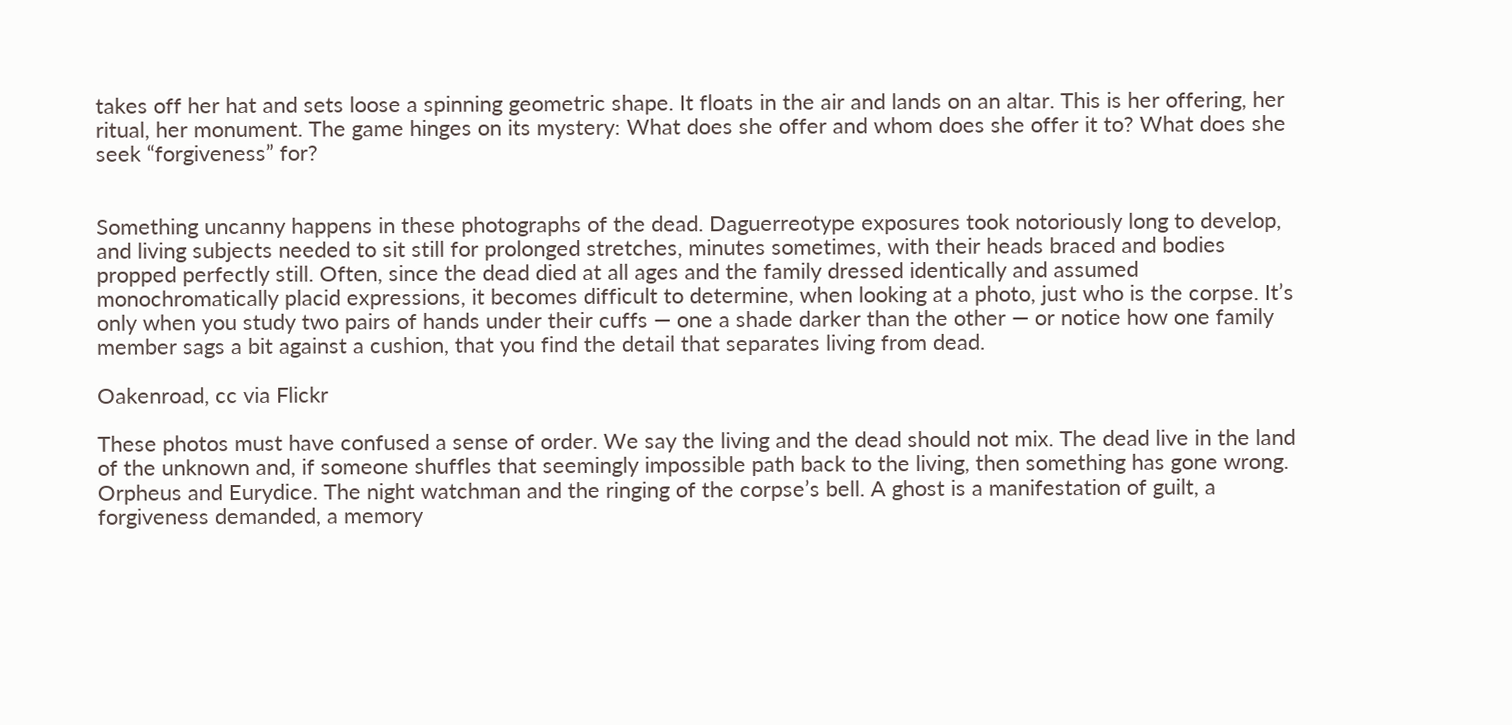takes off her hat and sets loose a spinning geometric shape. It floats in the air and lands on an altar. This is her offering, her ritual, her monument. The game hinges on its mystery: What does she offer and whom does she offer it to? What does she seek “forgiveness” for?


Something uncanny happens in these photographs of the dead. Daguerreotype exposures took notoriously long to develop, and living subjects needed to sit still for prolonged stretches, minutes sometimes, with their heads braced and bodies propped perfectly still. Often, since the dead died at all ages and the family dressed identically and assumed monochromatically placid expressions, it becomes difficult to determine, when looking at a photo, just who is the corpse. It’s only when you study two pairs of hands under their cuffs — one a shade darker than the other — or notice how one family member sags a bit against a cushion, that you find the detail that separates living from dead.

Oakenroad, cc via Flickr

These photos must have confused a sense of order. We say the living and the dead should not mix. The dead live in the land of the unknown and, if someone shuffles that seemingly impossible path back to the living, then something has gone wrong. Orpheus and Eurydice. The night watchman and the ringing of the corpse’s bell. A ghost is a manifestation of guilt, a forgiveness demanded, a memory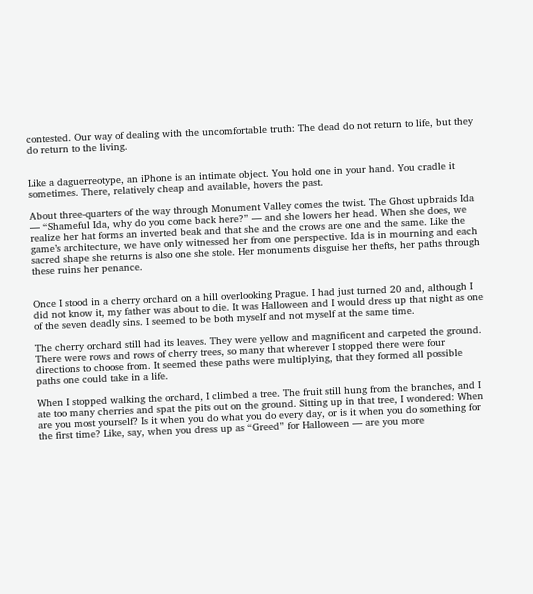contested. Our way of dealing with the uncomfortable truth: The dead do not return to life, but they do return to the living.


Like a daguerreotype, an iPhone is an intimate object. You hold one in your hand. You cradle it sometimes. There, relatively cheap and available, hovers the past.

About three-quarters of the way through Monument Valley comes the twist. The Ghost upbraids Ida — “Shameful Ida, why do you come back here?” — and she lowers her head. When she does, we realize her hat forms an inverted beak and that she and the crows are one and the same. Like the game’s architecture, we have only witnessed her from one perspective. Ida is in mourning and each sacred shape she returns is also one she stole. Her monuments disguise her thefts, her paths through these ruins her penance.


Once I stood in a cherry orchard on a hill overlooking Prague. I had just turned 20 and, although I did not know it, my father was about to die. It was Halloween and I would dress up that night as one of the seven deadly sins. I seemed to be both myself and not myself at the same time.

The cherry orchard still had its leaves. They were yellow and magnificent and carpeted the ground. There were rows and rows of cherry trees, so many that wherever I stopped there were four directions to choose from. It seemed these paths were multiplying, that they formed all possible paths one could take in a life.

When I stopped walking the orchard, I climbed a tree. The fruit still hung from the branches, and I ate too many cherries and spat the pits out on the ground. Sitting up in that tree, I wondered: When are you most yourself? Is it when you do what you do every day, or is it when you do something for the first time? Like, say, when you dress up as “Greed” for Halloween — are you more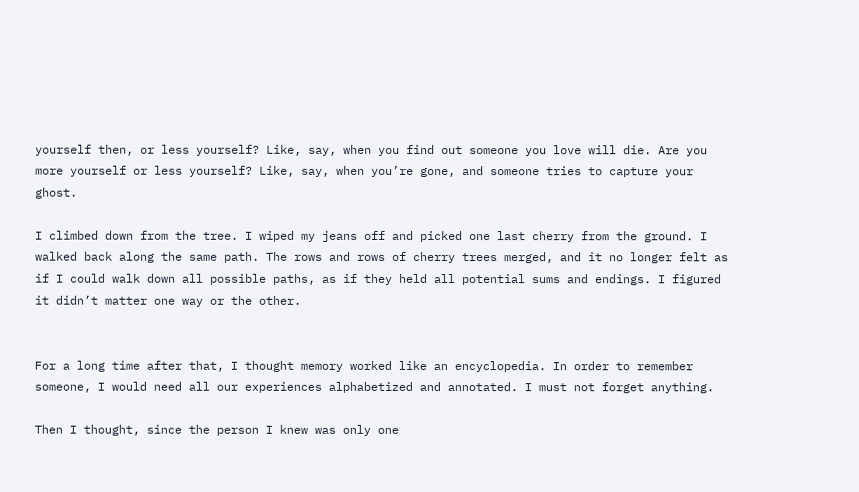yourself then, or less yourself? Like, say, when you find out someone you love will die. Are you more yourself or less yourself? Like, say, when you’re gone, and someone tries to capture your ghost.

I climbed down from the tree. I wiped my jeans off and picked one last cherry from the ground. I walked back along the same path. The rows and rows of cherry trees merged, and it no longer felt as if I could walk down all possible paths, as if they held all potential sums and endings. I figured it didn’t matter one way or the other.


For a long time after that, I thought memory worked like an encyclopedia. In order to remember someone, I would need all our experiences alphabetized and annotated. I must not forget anything.

Then I thought, since the person I knew was only one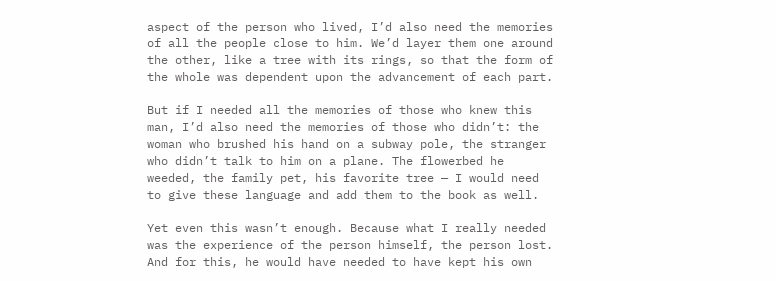aspect of the person who lived, I’d also need the memories of all the people close to him. We’d layer them one around the other, like a tree with its rings, so that the form of the whole was dependent upon the advancement of each part.

But if I needed all the memories of those who knew this man, I’d also need the memories of those who didn’t: the woman who brushed his hand on a subway pole, the stranger who didn’t talk to him on a plane. The flowerbed he weeded, the family pet, his favorite tree — I would need to give these language and add them to the book as well.

Yet even this wasn’t enough. Because what I really needed was the experience of the person himself, the person lost. And for this, he would have needed to have kept his own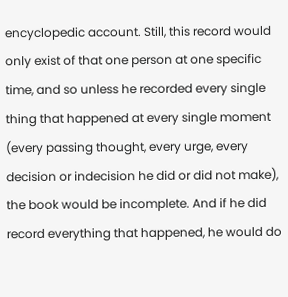encyclopedic account. Still, this record would only exist of that one person at one specific time, and so unless he recorded every single thing that happened at every single moment (every passing thought, every urge, every decision or indecision he did or did not make), the book would be incomplete. And if he did record everything that happened, he would do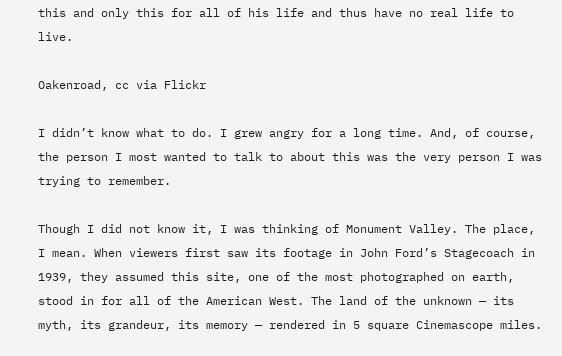this and only this for all of his life and thus have no real life to live.

Oakenroad, cc via Flickr

I didn’t know what to do. I grew angry for a long time. And, of course, the person I most wanted to talk to about this was the very person I was trying to remember.

Though I did not know it, I was thinking of Monument Valley. The place, I mean. When viewers first saw its footage in John Ford’s Stagecoach in 1939, they assumed this site, one of the most photographed on earth, stood in for all of the American West. The land of the unknown — its myth, its grandeur, its memory — rendered in 5 square Cinemascope miles.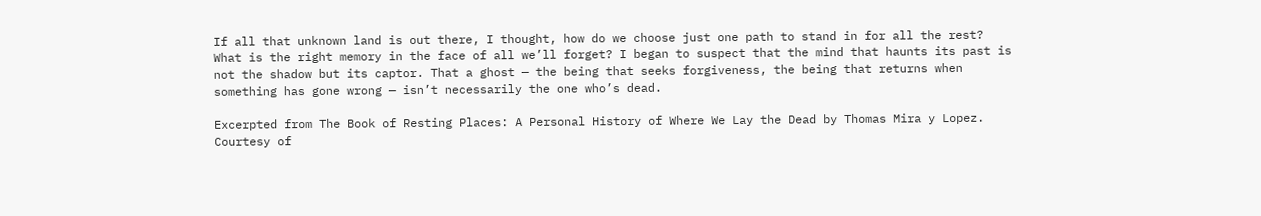If all that unknown land is out there, I thought, how do we choose just one path to stand in for all the rest? What is the right memory in the face of all we’ll forget? I began to suspect that the mind that haunts its past is not the shadow but its captor. That a ghost — the being that seeks forgiveness, the being that returns when something has gone wrong — isn’t necessarily the one who’s dead.

Excerpted from The Book of Resting Places: A Personal History of Where We Lay the Dead by Thomas Mira y Lopez. Courtesy of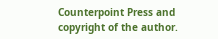Counterpoint Press and copyright of the author.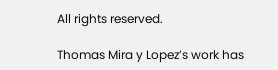All rights reserved.

Thomas Mira y Lopez’s work has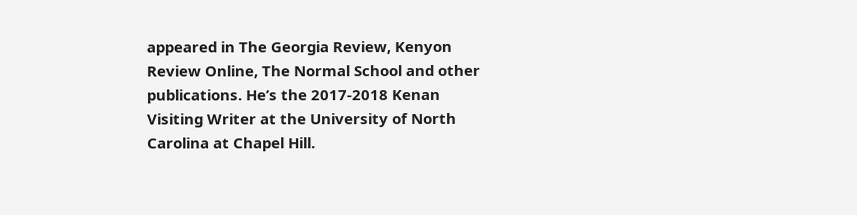appeared in The Georgia Review, Kenyon Review Online, The Normal School and other publications. He’s the 2017-2018 Kenan Visiting Writer at the University of North Carolina at Chapel Hill.